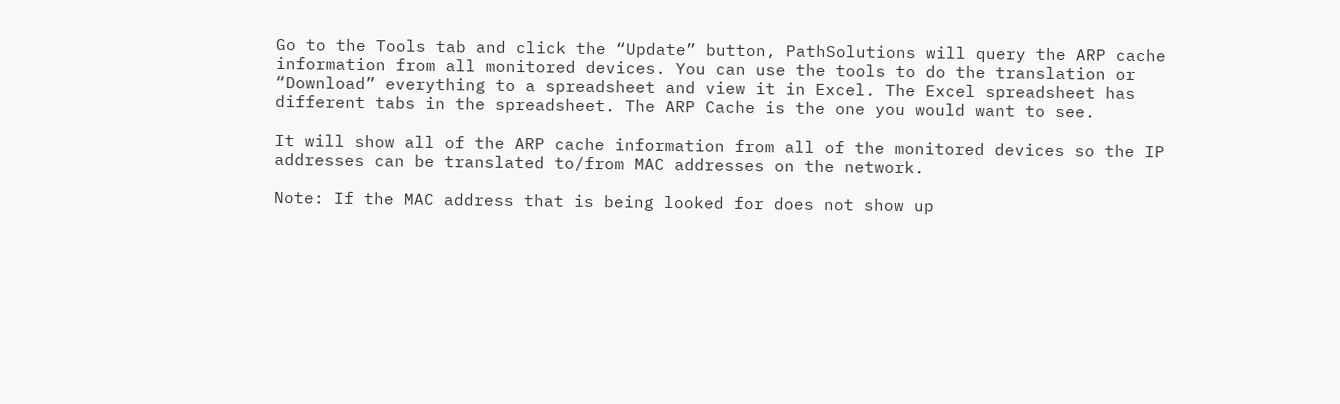Go to the Tools tab and click the “Update” button, PathSolutions will query the ARP cache information from all monitored devices. You can use the tools to do the translation or “Download” everything to a spreadsheet and view it in Excel. The Excel spreadsheet has different tabs in the spreadsheet. The ARP Cache is the one you would want to see.

It will show all of the ARP cache information from all of the monitored devices so the IP addresses can be translated to/from MAC addresses on the network.

Note: If the MAC address that is being looked for does not show up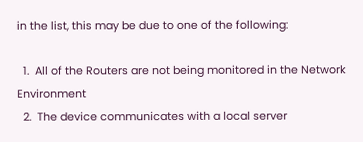in the list, this may be due to one of the following:

  1.  All of the Routers are not being monitored in the Network Environment
  2.  The device communicates with a local server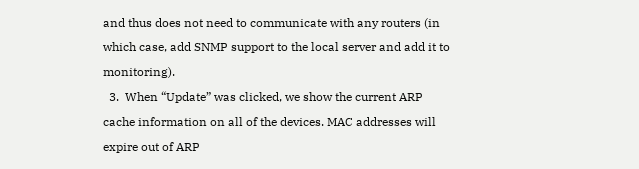and thus does not need to communicate with any routers (in which case, add SNMP support to the local server and add it to monitoring).
  3.  When “Update” was clicked, we show the current ARP cache information on all of the devices. MAC addresses will expire out of ARP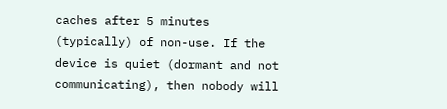caches after 5 minutes (typically) of non-use. If the device is quiet (dormant and not communicating), then nobody will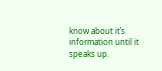know about it’s information until it speaks up.